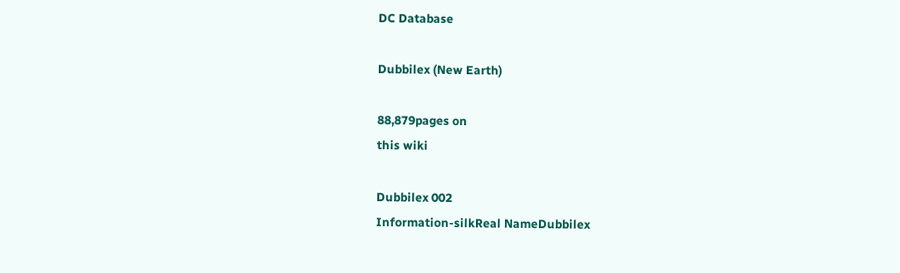DC Database

Dubbilex (New Earth)

88,879pages on
this wiki

Dubbilex 002
Information-silkReal NameDubbilex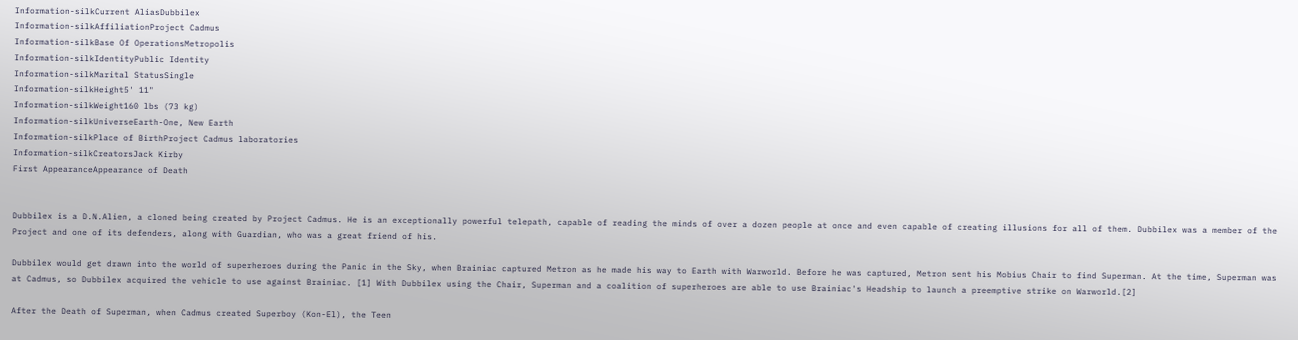Information-silkCurrent AliasDubbilex
Information-silkAffiliationProject Cadmus
Information-silkBase Of OperationsMetropolis
Information-silkIdentityPublic Identity
Information-silkMarital StatusSingle
Information-silkHeight5' 11"
Information-silkWeight160 lbs (73 kg)
Information-silkUniverseEarth-One, New Earth
Information-silkPlace of BirthProject Cadmus laboratories
Information-silkCreatorsJack Kirby
First AppearanceAppearance of Death


Dubbilex is a D.N.Alien, a cloned being created by Project Cadmus. He is an exceptionally powerful telepath, capable of reading the minds of over a dozen people at once and even capable of creating illusions for all of them. Dubbilex was a member of the Project and one of its defenders, along with Guardian, who was a great friend of his.

Dubbilex would get drawn into the world of superheroes during the Panic in the Sky, when Brainiac captured Metron as he made his way to Earth with Warworld. Before he was captured, Metron sent his Mobius Chair to find Superman. At the time, Superman was at Cadmus, so Dubbilex acquired the vehicle to use against Brainiac. [1] With Dubbilex using the Chair, Superman and a coalition of superheroes are able to use Brainiac's Headship to launch a preemptive strike on Warworld.[2]

After the Death of Superman, when Cadmus created Superboy (Kon-El), the Teen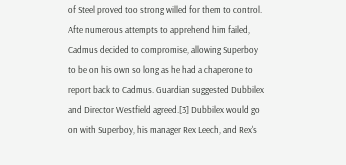of Steel proved too strong willed for them to control. Afte numerous attempts to apprehend him failed, Cadmus decided to compromise, allowing Superboy to be on his own so long as he had a chaperone to report back to Cadmus. Guardian suggested Dubbilex and Director Westfield agreed.[3] Dubbilex would go on with Superboy, his manager Rex Leech, and Rex's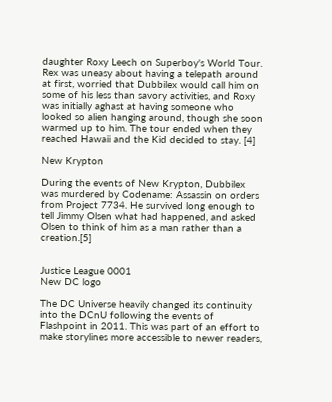daughter Roxy Leech on Superboy's World Tour. Rex was uneasy about having a telepath around at first, worried that Dubbilex would call him on some of his less than savory activities, and Roxy was initially aghast at having someone who looked so alien hanging around, though she soon warmed up to him. The tour ended when they reached Hawaii and the Kid decided to stay. [4]

New Krypton

During the events of New Krypton, Dubbilex was murdered by Codename: Assassin on orders from Project 7734. He survived long enough to tell Jimmy Olsen what had happened, and asked Olsen to think of him as a man rather than a creation.[5]


Justice League 0001
New DC logo

The DC Universe heavily changed its continuity into the DCnU following the events of Flashpoint in 2011. This was part of an effort to make storylines more accessible to newer readers,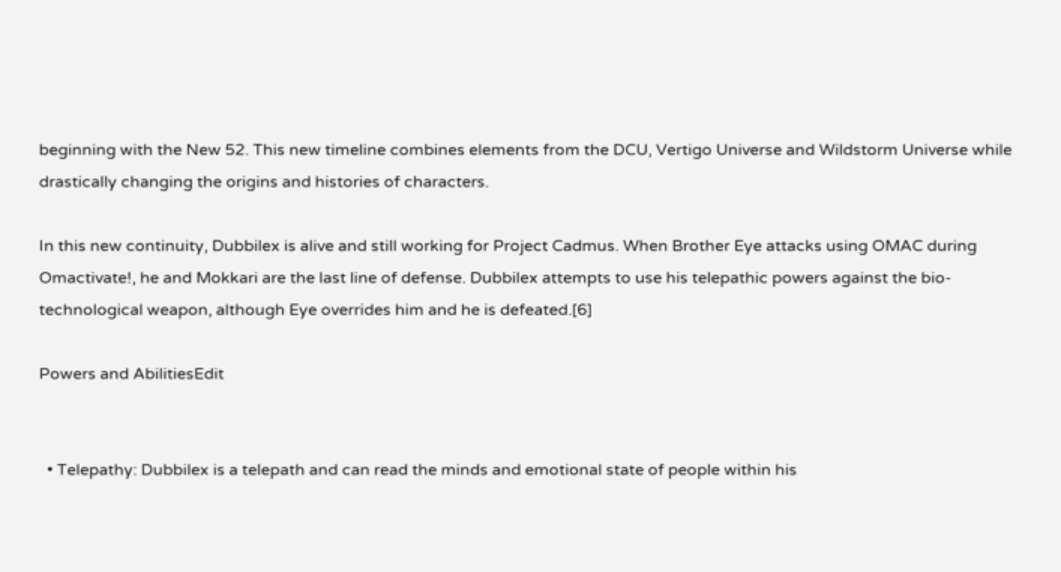beginning with the New 52. This new timeline combines elements from the DCU, Vertigo Universe and Wildstorm Universe while drastically changing the origins and histories of characters.

In this new continuity, Dubbilex is alive and still working for Project Cadmus. When Brother Eye attacks using OMAC during Omactivate!, he and Mokkari are the last line of defense. Dubbilex attempts to use his telepathic powers against the bio-technological weapon, although Eye overrides him and he is defeated.[6]

Powers and AbilitiesEdit


  • Telepathy: Dubbilex is a telepath and can read the minds and emotional state of people within his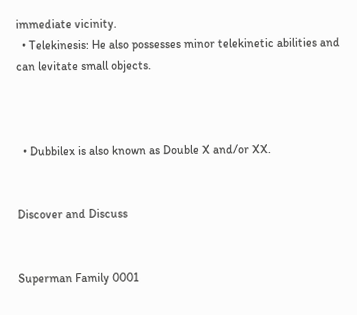immediate vicinity.
  • Telekinesis: He also possesses minor telekinetic abilities and can levitate small objects.



  • Dubbilex is also known as Double X and/or XX.


Discover and Discuss


Superman Family 0001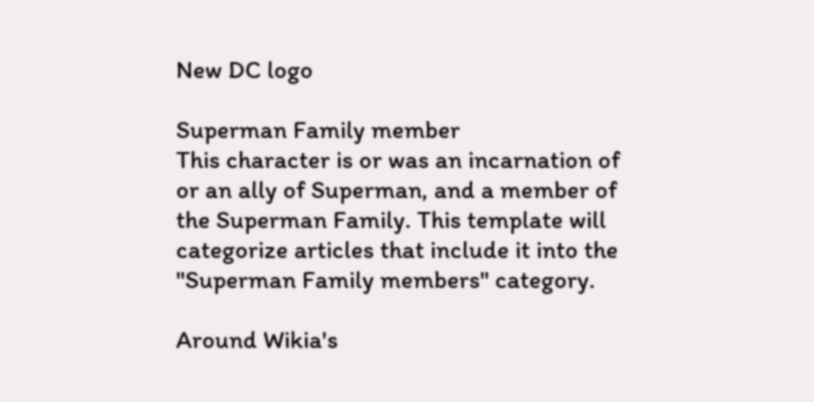New DC logo

Superman Family member
This character is or was an incarnation of or an ally of Superman, and a member of the Superman Family. This template will categorize articles that include it into the "Superman Family members" category.

Around Wikia's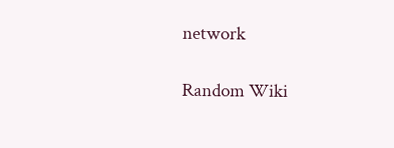network

Random Wiki